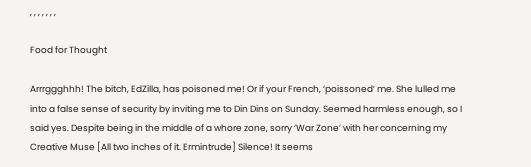, , , , , , ,

Food for Thought

Arrrggghhh! The bitch, EdZilla, has poisoned me! Or if your French, ‘poissoned’ me. She lulled me into a false sense of security by inviting me to Din Dins on Sunday. Seemed harmless enough, so I said yes. Despite being in the middle of a whore zone, sorry ‘War Zone’ with her concerning my Creative Muse [All two inches of it. Ermintrude] Silence! It seems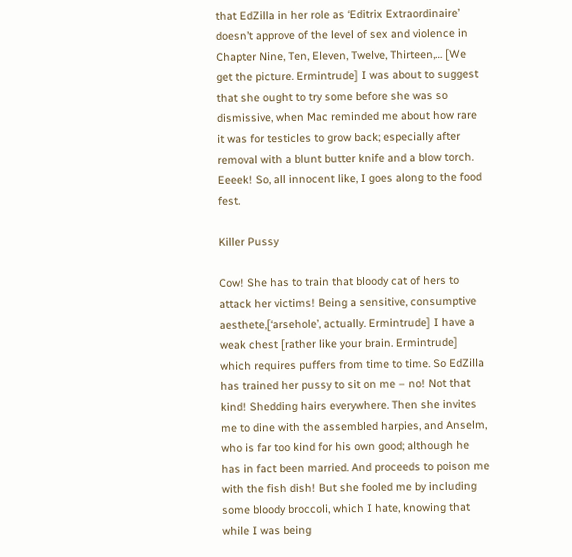that EdZilla in her role as ‘Editrix Extraordinaire’ doesn’t approve of the level of sex and violence in Chapter Nine, Ten, Eleven, Twelve, Thirteen,… [We get the picture. Ermintrude] I was about to suggest that she ought to try some before she was so dismissive, when Mac reminded me about how rare it was for testicles to grow back; especially after removal with a blunt butter knife and a blow torch. Eeeek! So, all innocent like, I goes along to the food fest.

Killer Pussy

Cow! She has to train that bloody cat of hers to attack her victims! Being a sensitive, consumptive aesthete,[‘arsehole’, actually. Ermintrude] I have a weak chest [rather like your brain. Ermintrude] which requires puffers from time to time. So EdZilla has trained her pussy to sit on me – no! Not that kind! Shedding hairs everywhere. Then she invites me to dine with the assembled harpies, and Anselm, who is far too kind for his own good; although he has in fact been married. And proceeds to poison me with the fish dish! But she fooled me by including some bloody broccoli, which I hate, knowing that while I was being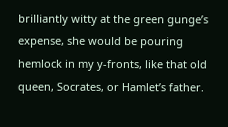brilliantly witty at the green gunge’s expense, she would be pouring hemlock in my y-fronts, like that old queen, Socrates, or Hamlet’s father.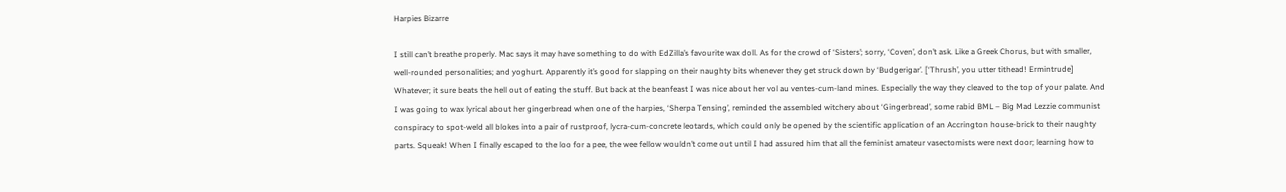Harpies Bizarre

I still can’t breathe properly. Mac says it may have something to do with EdZilla’s favourite wax doll. As for the crowd of ‘Sisters’; sorry, ‘Coven’, don’t ask. Like a Greek Chorus, but with smaller, well-rounded personalities; and yoghurt. Apparently it’s good for slapping on their naughty bits whenever they get struck down by ‘Budgerigar’. [‘Thrush’, you utter tithead! Ermintrude] Whatever; it sure beats the hell out of eating the stuff. But back at the beanfeast I was nice about her vol au ventes-cum-land mines. Especially the way they cleaved to the top of your palate. And I was going to wax lyrical about her gingerbread when one of the harpies, ‘Sherpa Tensing’, reminded the assembled witchery about ‘Gingerbread’, some rabid BML – Big Mad Lezzie communist conspiracy to spot-weld all blokes into a pair of rustproof, lycra-cum-concrete leotards, which could only be opened by the scientific application of an Accrington house-brick to their naughty parts. Squeak! When I finally escaped to the loo for a pee, the wee fellow wouldn’t come out until I had assured him that all the feminist amateur vasectomists were next door; learning how to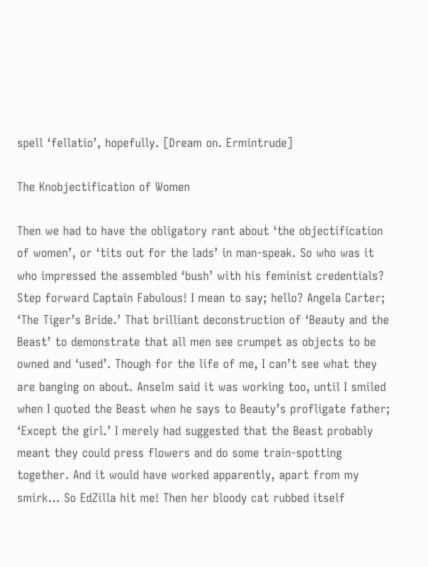spell ‘fellatio’, hopefully. [Dream on. Ermintrude]

The Knobjectification of Women

Then we had to have the obligatory rant about ‘the objectification of women’, or ‘tits out for the lads’ in man-speak. So who was it who impressed the assembled ‘bush’ with his feminist credentials? Step forward Captain Fabulous! I mean to say; hello? Angela Carter; ‘The Tiger’s Bride.’ That brilliant deconstruction of ‘Beauty and the Beast’ to demonstrate that all men see crumpet as objects to be owned and ‘used’. Though for the life of me, I can’t see what they are banging on about. Anselm said it was working too, until I smiled when I quoted the Beast when he says to Beauty’s profligate father; ‘Except the girl.’ I merely had suggested that the Beast probably meant they could press flowers and do some train-spotting together. And it would have worked apparently, apart from my smirk… So EdZilla hit me! Then her bloody cat rubbed itself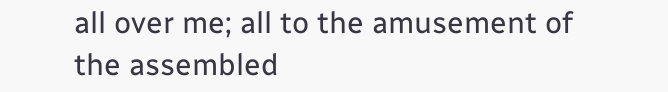all over me; all to the amusement of the assembled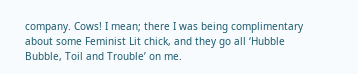company. Cows! I mean; there I was being complimentary about some Feminist Lit chick, and they go all ‘Hubble Bubble, Toil and Trouble’ on me.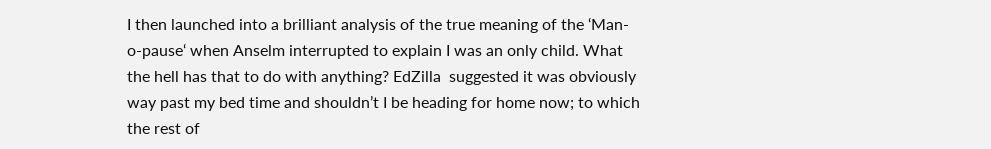I then launched into a brilliant analysis of the true meaning of the ‘Man-o-pause‘ when Anselm interrupted to explain I was an only child. What the hell has that to do with anything? EdZilla  suggested it was obviously way past my bed time and shouldn’t I be heading for home now; to which the rest of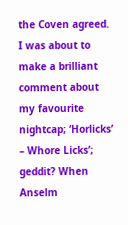the Coven agreed. I was about to make a brilliant comment about my favourite nightcap; ‘Horlicks’ – Whore Licks’; geddit? When Anselm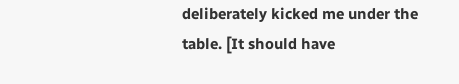deliberately kicked me under the table. [It should have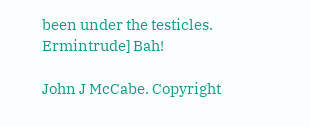been under the testicles. Ermintrude] Bah!

John J McCabe. Copyright